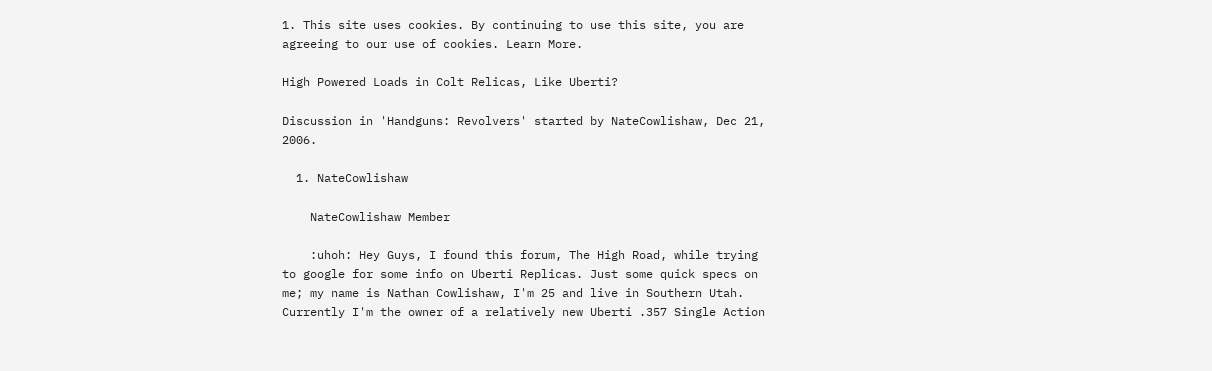1. This site uses cookies. By continuing to use this site, you are agreeing to our use of cookies. Learn More.

High Powered Loads in Colt Relicas, Like Uberti?

Discussion in 'Handguns: Revolvers' started by NateCowlishaw, Dec 21, 2006.

  1. NateCowlishaw

    NateCowlishaw Member

    :uhoh: Hey Guys, I found this forum, The High Road, while trying to google for some info on Uberti Replicas. Just some quick specs on me; my name is Nathan Cowlishaw, I'm 25 and live in Southern Utah. Currently I'm the owner of a relatively new Uberti .357 Single Action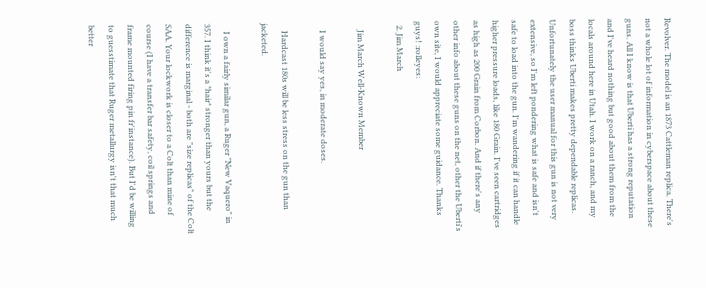Revolver. The model is an 1873 Cattleman replica. There's not a whole lot of information in cyberspace about these guns. All I know is that Uberti has a strong reputation and I've heard nothing but good about them from the locals around here in Utah. I work on a ranch, and my boss thinks Uberti makes pretty dependable replicas. Unfortunately the user manual for this gun is not very extensive, so I'm left pondering what is safe and isn't safe to load into the gun. I'm wandering if it can handle higher pressure loads, like 180 Grain. I've seen cartridges as high as 200 Grain from Corbon. And if there's any other info about these guns on the net, other the Uberti's own site, I would appreciate some guidance. Thanks guys! :rolleyes:
  2. Jim March

    Jim March Well-Known Member

    I would say yes, in moderate doses.

    Hardcast 180s will be less stress on the gun than jacketed.

    I own a fairly similar gun, a Ruger "New Vaquero" in 357. I think it's a *hair* stronger than yours but the difference is marginal - both are "size replicas" of the Colt SAA. Your lockwork is closer to a Colt than mine of course (I have a transfer bar safety, coil springs and frame mounted firing pin fr'instance). But I'd be willing to guesstimate that Ruger metallurgy isn't that much better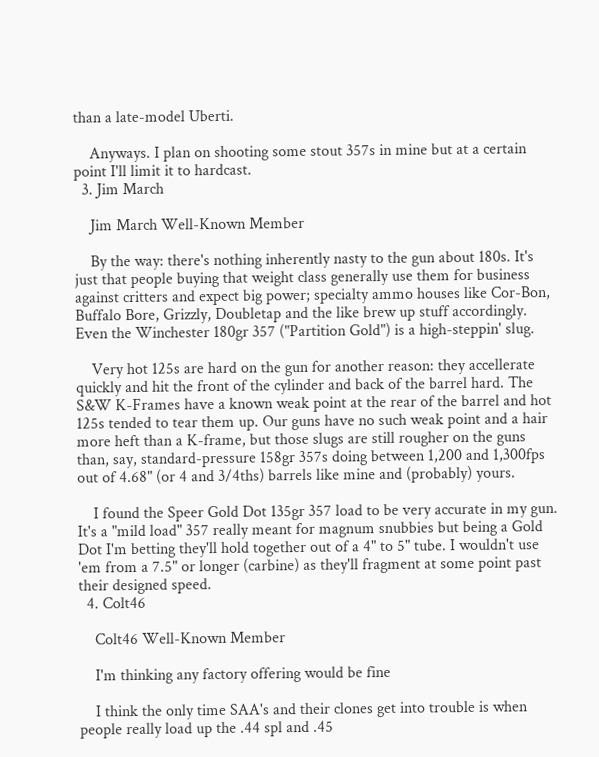than a late-model Uberti.

    Anyways. I plan on shooting some stout 357s in mine but at a certain point I'll limit it to hardcast.
  3. Jim March

    Jim March Well-Known Member

    By the way: there's nothing inherently nasty to the gun about 180s. It's just that people buying that weight class generally use them for business against critters and expect big power; specialty ammo houses like Cor-Bon, Buffalo Bore, Grizzly, Doubletap and the like brew up stuff accordingly. Even the Winchester 180gr 357 ("Partition Gold") is a high-steppin' slug.

    Very hot 125s are hard on the gun for another reason: they accellerate quickly and hit the front of the cylinder and back of the barrel hard. The S&W K-Frames have a known weak point at the rear of the barrel and hot 125s tended to tear them up. Our guns have no such weak point and a hair more heft than a K-frame, but those slugs are still rougher on the guns than, say, standard-pressure 158gr 357s doing between 1,200 and 1,300fps out of 4.68" (or 4 and 3/4ths) barrels like mine and (probably) yours.

    I found the Speer Gold Dot 135gr 357 load to be very accurate in my gun. It's a "mild load" 357 really meant for magnum snubbies but being a Gold Dot I'm betting they'll hold together out of a 4" to 5" tube. I wouldn't use 'em from a 7.5" or longer (carbine) as they'll fragment at some point past their designed speed.
  4. Colt46

    Colt46 Well-Known Member

    I'm thinking any factory offering would be fine

    I think the only time SAA's and their clones get into trouble is when people really load up the .44 spl and .45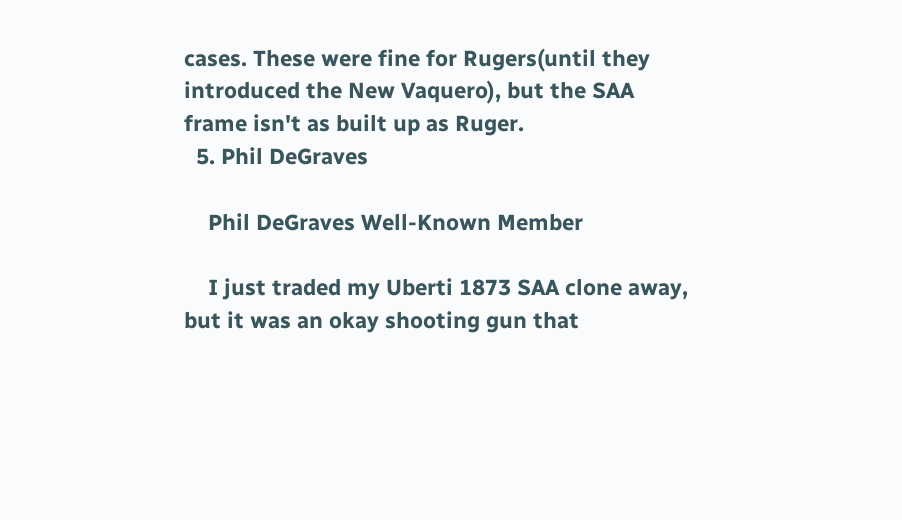cases. These were fine for Rugers(until they introduced the New Vaquero), but the SAA frame isn't as built up as Ruger.
  5. Phil DeGraves

    Phil DeGraves Well-Known Member

    I just traded my Uberti 1873 SAA clone away, but it was an okay shooting gun that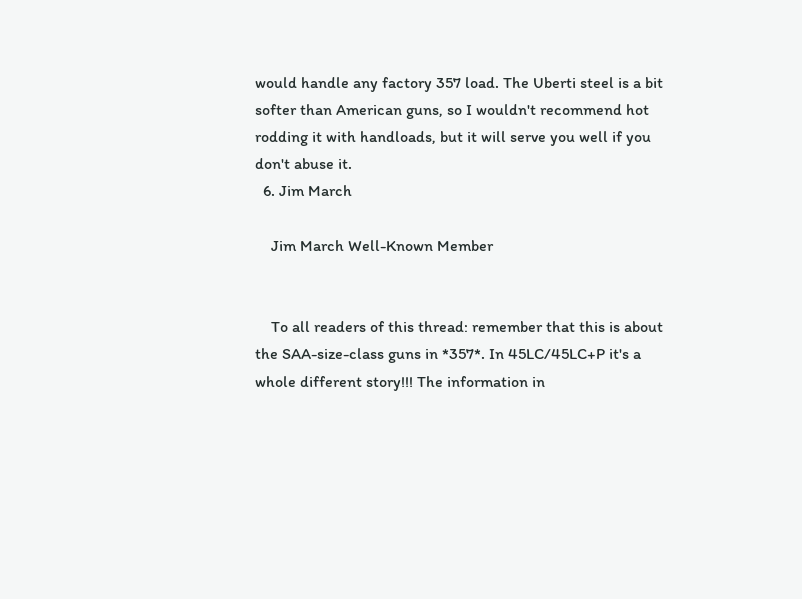would handle any factory 357 load. The Uberti steel is a bit softer than American guns, so I wouldn't recommend hot rodding it with handloads, but it will serve you well if you don't abuse it.
  6. Jim March

    Jim March Well-Known Member


    To all readers of this thread: remember that this is about the SAA-size-class guns in *357*. In 45LC/45LC+P it's a whole different story!!! The information in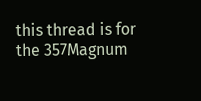this thread is for the 357Magnum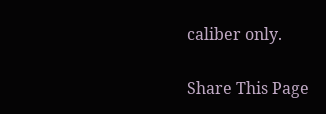caliber only.

Share This Page